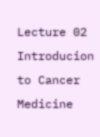Lecture 02 Introducion to Cancer Medicine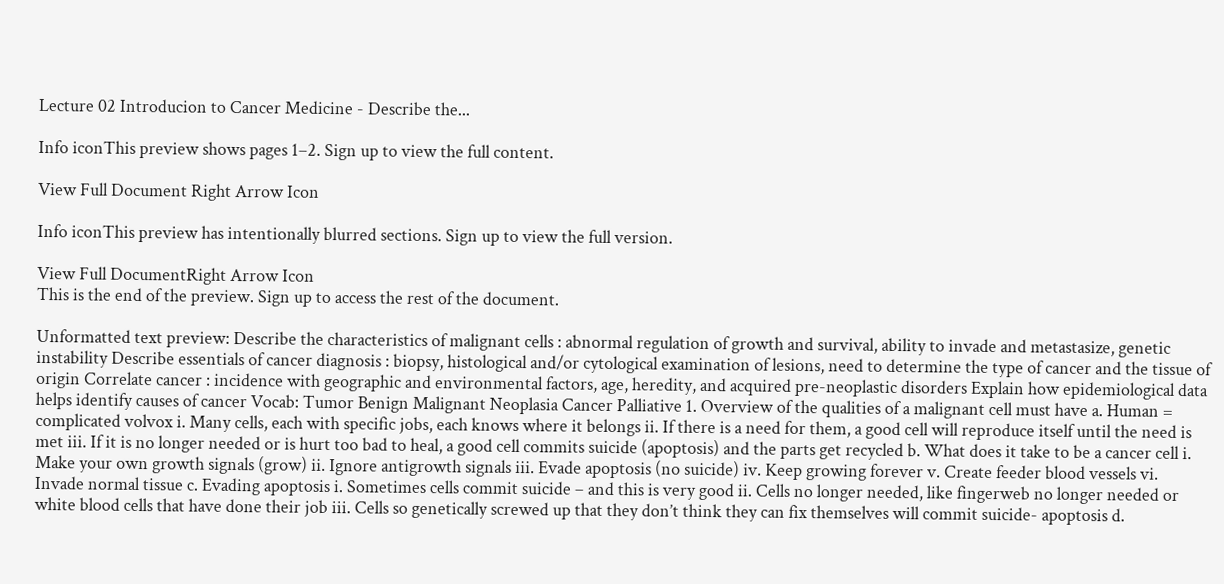Lecture 02 Introducion to Cancer Medicine - Describe the...

Info iconThis preview shows pages 1–2. Sign up to view the full content.

View Full Document Right Arrow Icon

Info iconThis preview has intentionally blurred sections. Sign up to view the full version.

View Full DocumentRight Arrow Icon
This is the end of the preview. Sign up to access the rest of the document.

Unformatted text preview: Describe the characteristics of malignant cells : abnormal regulation of growth and survival, ability to invade and metastasize, genetic instability Describe essentials of cancer diagnosis : biopsy, histological and/or cytological examination of lesions, need to determine the type of cancer and the tissue of origin Correlate cancer : incidence with geographic and environmental factors, age, heredity, and acquired pre-neoplastic disorders Explain how epidemiological data helps identify causes of cancer Vocab: Tumor Benign Malignant Neoplasia Cancer Palliative 1. Overview of the qualities of a malignant cell must have a. Human = complicated volvox i. Many cells, each with specific jobs, each knows where it belongs ii. If there is a need for them, a good cell will reproduce itself until the need is met iii. If it is no longer needed or is hurt too bad to heal, a good cell commits suicide (apoptosis) and the parts get recycled b. What does it take to be a cancer cell i. Make your own growth signals (grow) ii. Ignore antigrowth signals iii. Evade apoptosis (no suicide) iv. Keep growing forever v. Create feeder blood vessels vi. Invade normal tissue c. Evading apoptosis i. Sometimes cells commit suicide – and this is very good ii. Cells no longer needed, like fingerweb no longer needed or white blood cells that have done their job iii. Cells so genetically screwed up that they don’t think they can fix themselves will commit suicide- apoptosis d.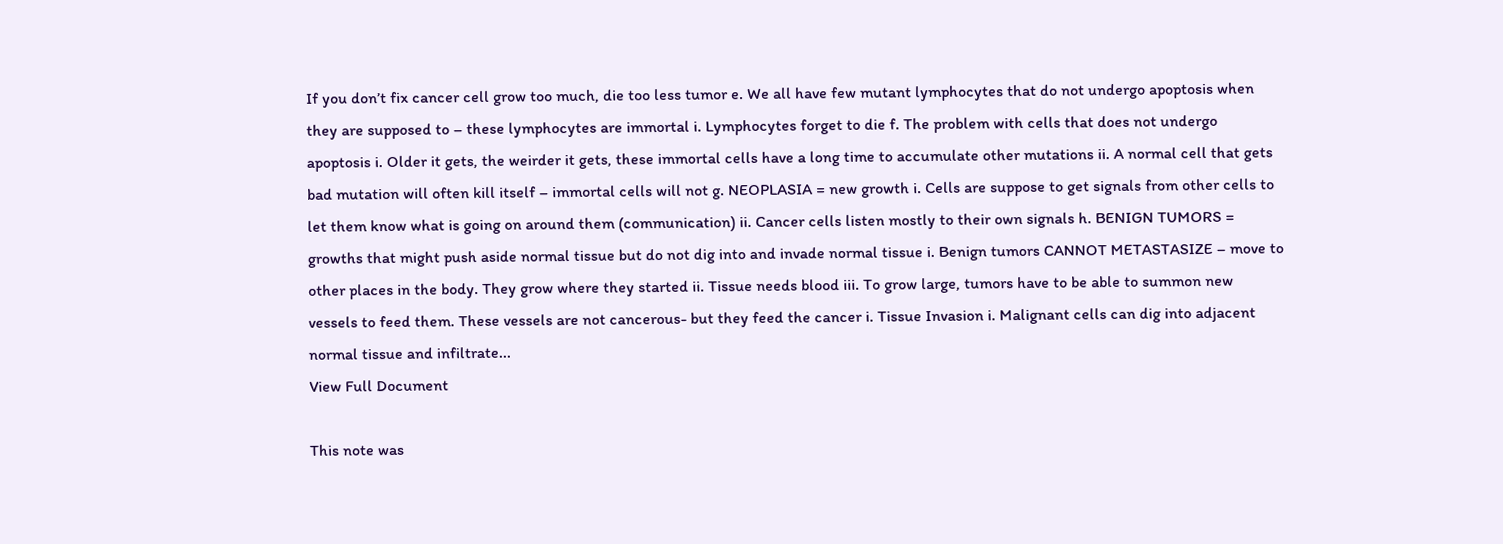If you don’t fix cancer cell grow too much, die too less tumor e. We all have few mutant lymphocytes that do not undergo apoptosis when they are supposed to – these lymphocytes are immortal i. Lymphocytes forget to die f. The problem with cells that does not undergo apoptosis i. Older it gets, the weirder it gets, these immortal cells have a long time to accumulate other mutations ii. A normal cell that gets bad mutation will often kill itself – immortal cells will not g. NEOPLASIA = new growth i. Cells are suppose to get signals from other cells to let them know what is going on around them (communication) ii. Cancer cells listen mostly to their own signals h. BENIGN TUMORS = growths that might push aside normal tissue but do not dig into and invade normal tissue i. Benign tumors CANNOT METASTASIZE – move to other places in the body. They grow where they started ii. Tissue needs blood iii. To grow large, tumors have to be able to summon new vessels to feed them. These vessels are not cancerous- but they feed the cancer i. Tissue Invasion i. Malignant cells can dig into adjacent normal tissue and infiltrate...
View Full Document

This note was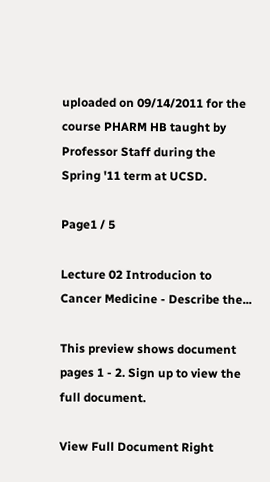uploaded on 09/14/2011 for the course PHARM HB taught by Professor Staff during the Spring '11 term at UCSD.

Page1 / 5

Lecture 02 Introducion to Cancer Medicine - Describe the...

This preview shows document pages 1 - 2. Sign up to view the full document.

View Full Document Right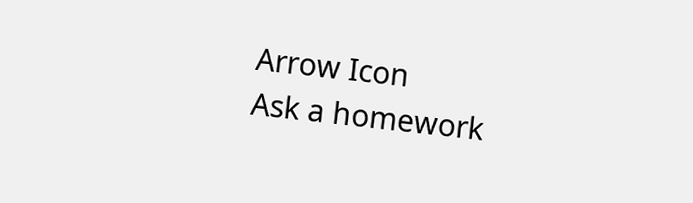Arrow Icon
Ask a homework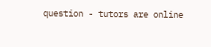question - tutors are online